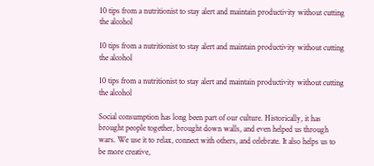10 tips from a nutritionist to stay alert and maintain productivity without cutting the alcohol

10 tips from a nutritionist to stay alert and maintain productivity without cutting the alcohol

10 tips from a nutritionist to stay alert and maintain productivity without cutting the alcohol

Social consumption has long been part of our culture. Historically, it has brought people together, brought down walls, and even helped us through wars. We use it to relax, connect with others, and celebrate. It also helps us to be more creative,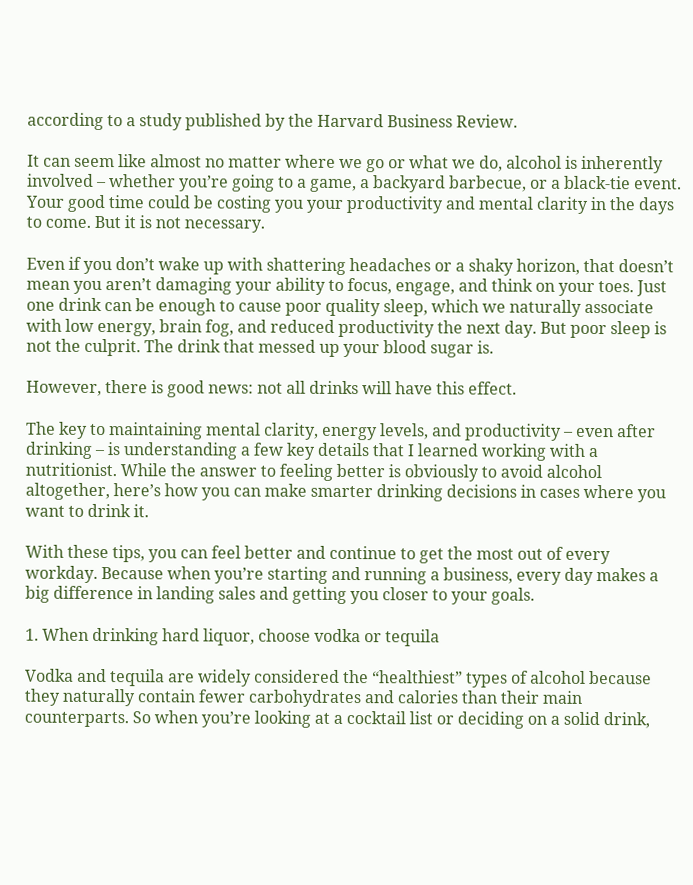according to a study published by the Harvard Business Review.

It can seem like almost no matter where we go or what we do, alcohol is inherently involved – whether you’re going to a game, a backyard barbecue, or a black-tie event. Your good time could be costing you your productivity and mental clarity in the days to come. But it is not necessary.

Even if you don’t wake up with shattering headaches or a shaky horizon, that doesn’t mean you aren’t damaging your ability to focus, engage, and think on your toes. Just one drink can be enough to cause poor quality sleep, which we naturally associate with low energy, brain fog, and reduced productivity the next day. But poor sleep is not the culprit. The drink that messed up your blood sugar is.

However, there is good news: not all drinks will have this effect.

The key to maintaining mental clarity, energy levels, and productivity – even after drinking – is understanding a few key details that I learned working with a nutritionist. While the answer to feeling better is obviously to avoid alcohol altogether, here’s how you can make smarter drinking decisions in cases where you want to drink it.

With these tips, you can feel better and continue to get the most out of every workday. Because when you’re starting and running a business, every day makes a big difference in landing sales and getting you closer to your goals.

1. When drinking hard liquor, choose vodka or tequila

Vodka and tequila are widely considered the “healthiest” types of alcohol because they naturally contain fewer carbohydrates and calories than their main counterparts. So when you’re looking at a cocktail list or deciding on a solid drink,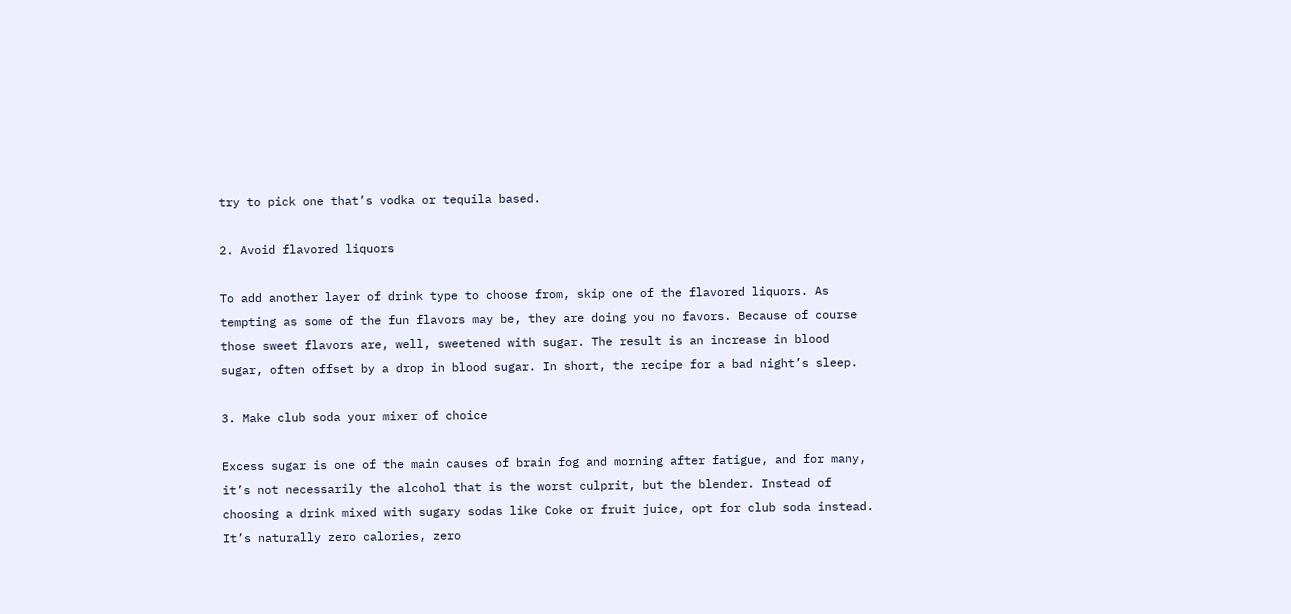try to pick one that’s vodka or tequila based.

2. Avoid flavored liquors

To add another layer of drink type to choose from, skip one of the flavored liquors. As tempting as some of the fun flavors may be, they are doing you no favors. Because of course those sweet flavors are, well, sweetened with sugar. The result is an increase in blood sugar, often offset by a drop in blood sugar. In short, the recipe for a bad night’s sleep.

3. Make club soda your mixer of choice

Excess sugar is one of the main causes of brain fog and morning after fatigue, and for many, it’s not necessarily the alcohol that is the worst culprit, but the blender. Instead of choosing a drink mixed with sugary sodas like Coke or fruit juice, opt for club soda instead. It’s naturally zero calories, zero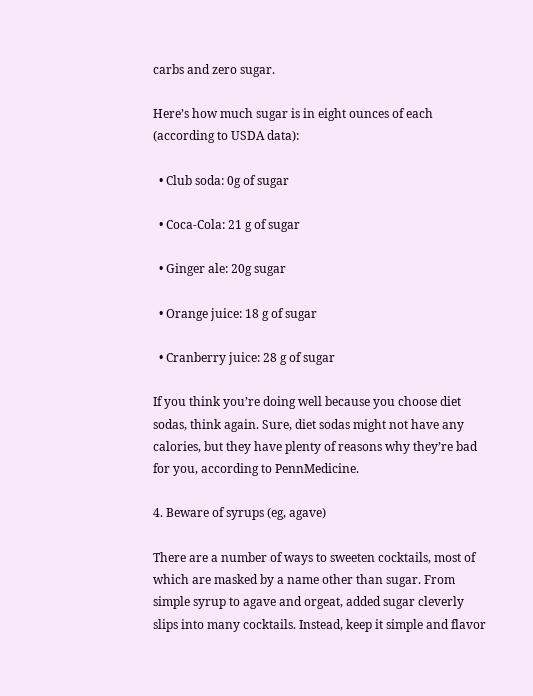carbs and zero sugar.

Here’s how much sugar is in eight ounces of each (according to USDA data):

  • Club soda: 0g of sugar

  • Coca-Cola: 21 g of sugar

  • Ginger ale: 20g sugar

  • Orange juice: 18 g of sugar

  • Cranberry juice: 28 g of sugar

If you think you’re doing well because you choose diet sodas, think again. Sure, diet sodas might not have any calories, but they have plenty of reasons why they’re bad for you, according to PennMedicine.

4. Beware of syrups (eg, agave)

There are a number of ways to sweeten cocktails, most of which are masked by a name other than sugar. From simple syrup to agave and orgeat, added sugar cleverly slips into many cocktails. Instead, keep it simple and flavor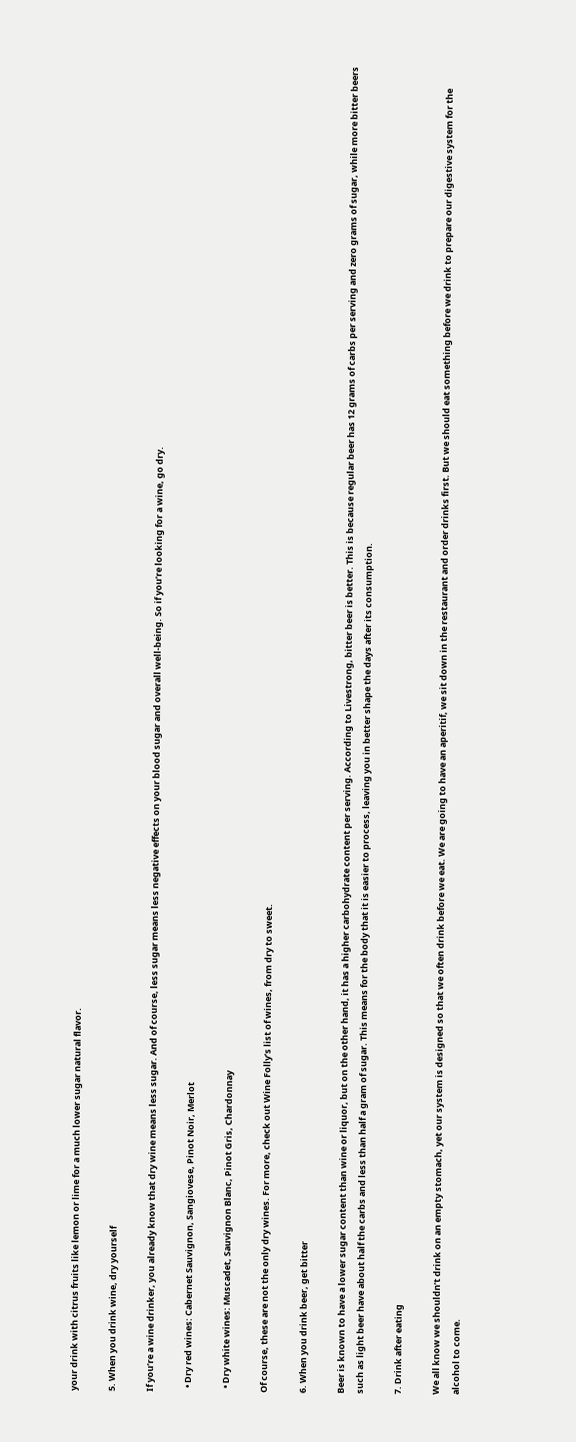your drink with citrus fruits like lemon or lime for a much lower sugar natural flavor.

5. When you drink wine, dry yourself

If you’re a wine drinker, you already know that dry wine means less sugar. And of course, less sugar means less negative effects on your blood sugar and overall well-being. So if you’re looking for a wine, go dry.

  • Dry red wines: Cabernet Sauvignon, Sangiovese, Pinot Noir, Merlot

  • Dry white wines: Muscadet, Sauvignon Blanc, Pinot Gris, Chardonnay

Of course, these are not the only dry wines. For more, check out Wine Folly’s list of wines, from dry to sweet.

6. When you drink beer, get bitter

Beer is known to have a lower sugar content than wine or liquor, but on the other hand, it has a higher carbohydrate content per serving. According to Livestrong, bitter beer is better. This is because regular beer has 12 grams of carbs per serving and zero grams of sugar, while more bitter beers such as light beer have about half the carbs and less than half a gram of sugar. This means for the body that it is easier to process, leaving you in better shape the days after its consumption.

7. Drink after eating

We all know we shouldn’t drink on an empty stomach, yet our system is designed so that we often drink before we eat. We are going to have an aperitif, we sit down in the restaurant and order drinks first. But we should eat something before we drink to prepare our digestive system for the alcohol to come.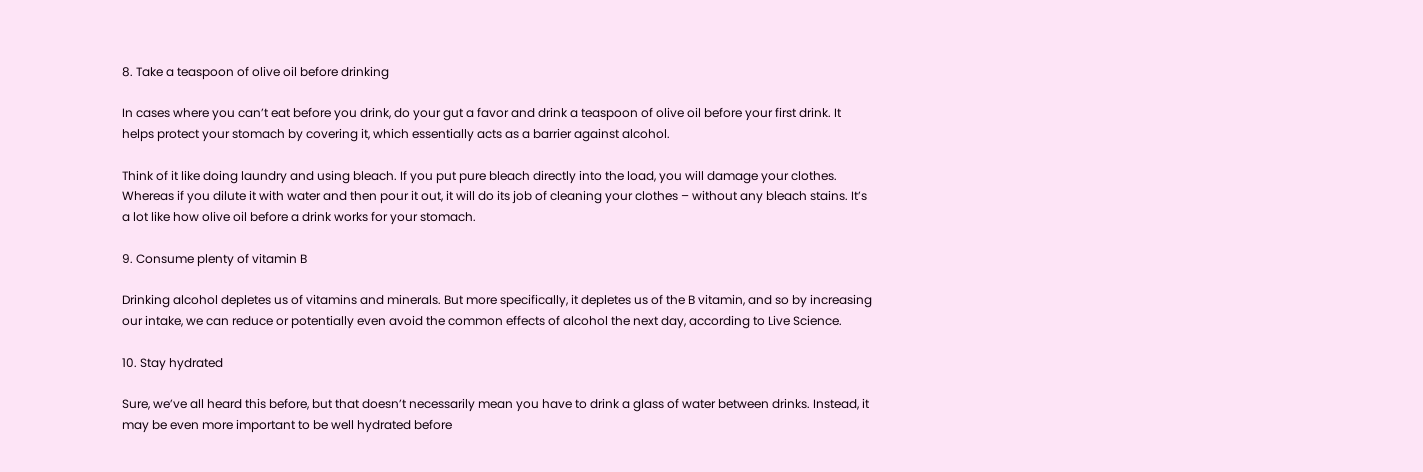8. Take a teaspoon of olive oil before drinking

In cases where you can’t eat before you drink, do your gut a favor and drink a teaspoon of olive oil before your first drink. It helps protect your stomach by covering it, which essentially acts as a barrier against alcohol.

Think of it like doing laundry and using bleach. If you put pure bleach directly into the load, you will damage your clothes. Whereas if you dilute it with water and then pour it out, it will do its job of cleaning your clothes – without any bleach stains. It’s a lot like how olive oil before a drink works for your stomach.

9. Consume plenty of vitamin B

Drinking alcohol depletes us of vitamins and minerals. But more specifically, it depletes us of the B vitamin, and so by increasing our intake, we can reduce or potentially even avoid the common effects of alcohol the next day, according to Live Science.

10. Stay hydrated

Sure, we’ve all heard this before, but that doesn’t necessarily mean you have to drink a glass of water between drinks. Instead, it may be even more important to be well hydrated before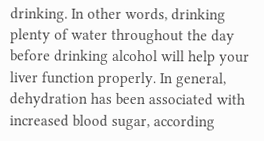drinking. In other words, drinking plenty of water throughout the day before drinking alcohol will help your liver function properly. In general, dehydration has been associated with increased blood sugar, according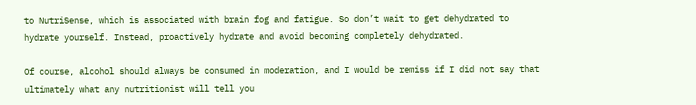to NutriSense, which is associated with brain fog and fatigue. So don’t wait to get dehydrated to hydrate yourself. Instead, proactively hydrate and avoid becoming completely dehydrated.

Of course, alcohol should always be consumed in moderation, and I would be remiss if I did not say that ultimately what any nutritionist will tell you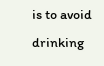is to avoid drinking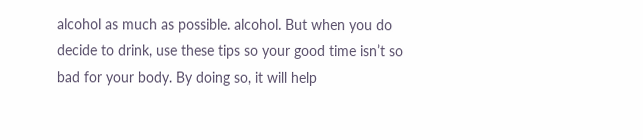alcohol as much as possible. alcohol. But when you do decide to drink, use these tips so your good time isn’t so bad for your body. By doing so, it will help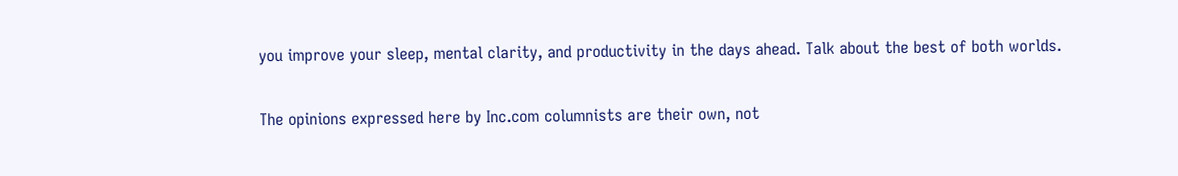you improve your sleep, mental clarity, and productivity in the days ahead. Talk about the best of both worlds.

The opinions expressed here by Inc.com columnists are their own, not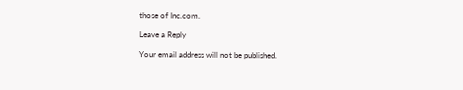those of Inc.com.

Leave a Reply

Your email address will not be published.